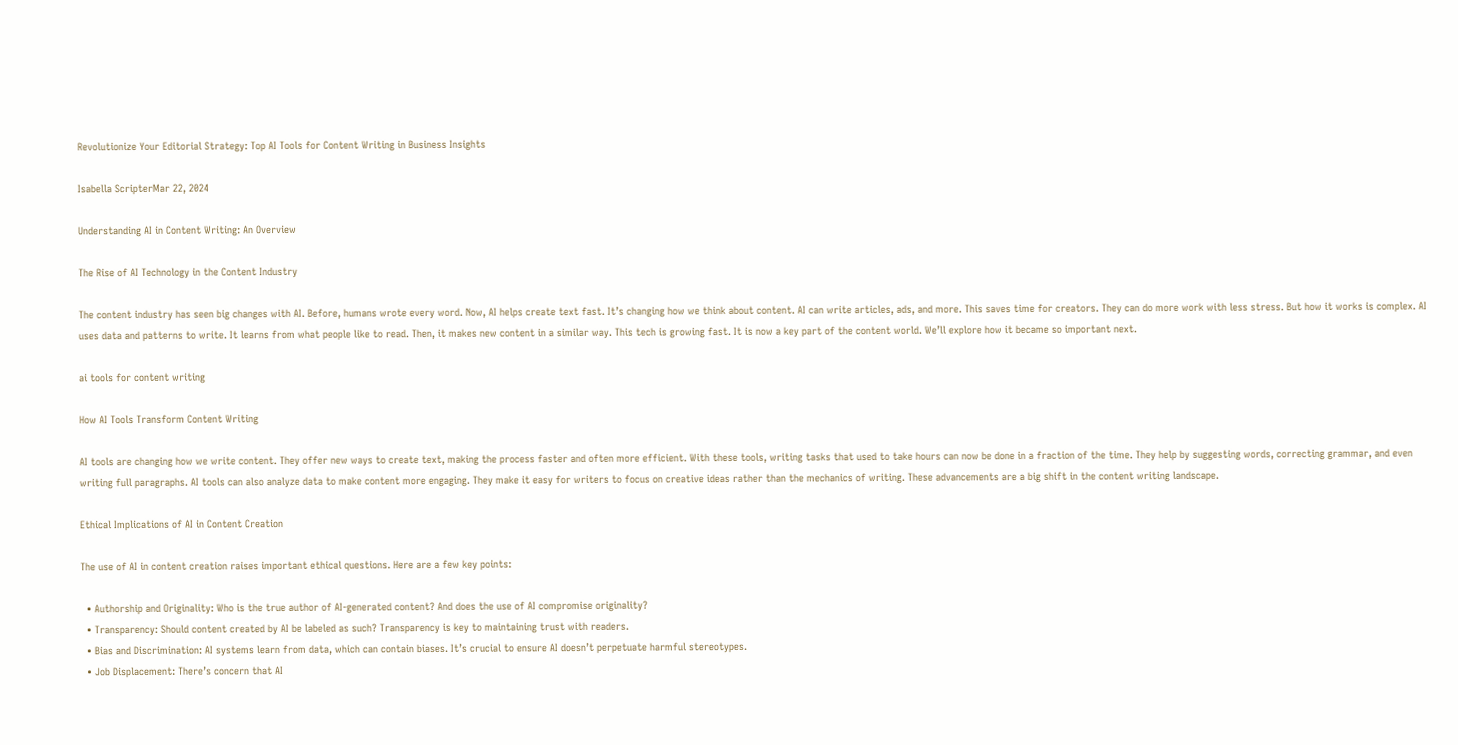Revolutionize Your Editorial Strategy: Top AI Tools for Content Writing in Business Insights

Isabella ScripterMar 22, 2024

Understanding AI in Content Writing: An Overview

The Rise of AI Technology in the Content Industry

The content industry has seen big changes with AI. Before, humans wrote every word. Now, AI helps create text fast. It’s changing how we think about content. AI can write articles, ads, and more. This saves time for creators. They can do more work with less stress. But how it works is complex. AI uses data and patterns to write. It learns from what people like to read. Then, it makes new content in a similar way. This tech is growing fast. It is now a key part of the content world. We’ll explore how it became so important next.

ai tools for content writing

How AI Tools Transform Content Writing

AI tools are changing how we write content. They offer new ways to create text, making the process faster and often more efficient. With these tools, writing tasks that used to take hours can now be done in a fraction of the time. They help by suggesting words, correcting grammar, and even writing full paragraphs. AI tools can also analyze data to make content more engaging. They make it easy for writers to focus on creative ideas rather than the mechanics of writing. These advancements are a big shift in the content writing landscape.

Ethical Implications of AI in Content Creation

The use of AI in content creation raises important ethical questions. Here are a few key points:

  • Authorship and Originality: Who is the true author of AI-generated content? And does the use of AI compromise originality?
  • Transparency: Should content created by AI be labeled as such? Transparency is key to maintaining trust with readers.
  • Bias and Discrimination: AI systems learn from data, which can contain biases. It’s crucial to ensure AI doesn’t perpetuate harmful stereotypes.
  • Job Displacement: There’s concern that AI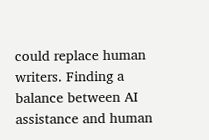could replace human writers. Finding a balance between AI assistance and human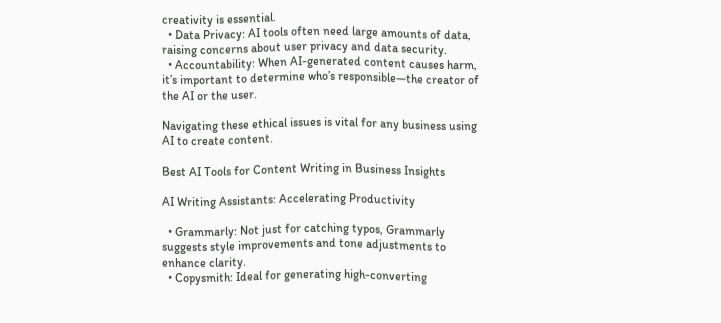creativity is essential.
  • Data Privacy: AI tools often need large amounts of data, raising concerns about user privacy and data security.
  • Accountability: When AI-generated content causes harm, it’s important to determine who’s responsible—the creator of the AI or the user.

Navigating these ethical issues is vital for any business using AI to create content.

Best AI Tools for Content Writing in Business Insights

AI Writing Assistants: Accelerating Productivity

  • Grammarly: Not just for catching typos, Grammarly suggests style improvements and tone adjustments to enhance clarity.
  • Copysmith: Ideal for generating high-converting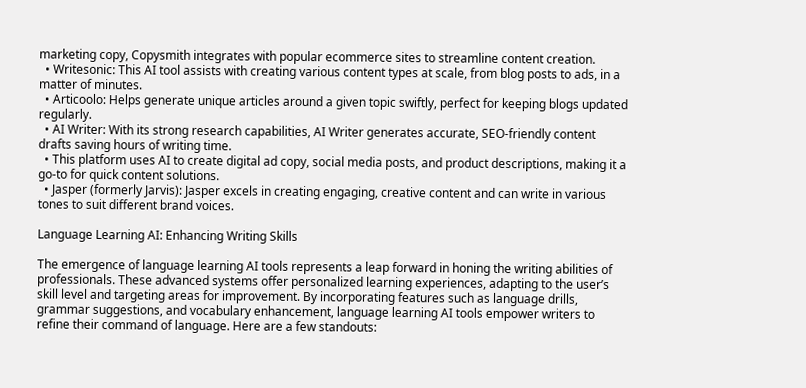marketing copy, Copysmith integrates with popular ecommerce sites to streamline content creation.
  • Writesonic: This AI tool assists with creating various content types at scale, from blog posts to ads, in a matter of minutes.
  • Articoolo: Helps generate unique articles around a given topic swiftly, perfect for keeping blogs updated regularly.
  • AI Writer: With its strong research capabilities, AI Writer generates accurate, SEO-friendly content drafts saving hours of writing time.
  • This platform uses AI to create digital ad copy, social media posts, and product descriptions, making it a go-to for quick content solutions.
  • Jasper (formerly Jarvis): Jasper excels in creating engaging, creative content and can write in various tones to suit different brand voices.

Language Learning AI: Enhancing Writing Skills

The emergence of language learning AI tools represents a leap forward in honing the writing abilities of professionals. These advanced systems offer personalized learning experiences, adapting to the user’s skill level and targeting areas for improvement. By incorporating features such as language drills, grammar suggestions, and vocabulary enhancement, language learning AI tools empower writers to refine their command of language. Here are a few standouts: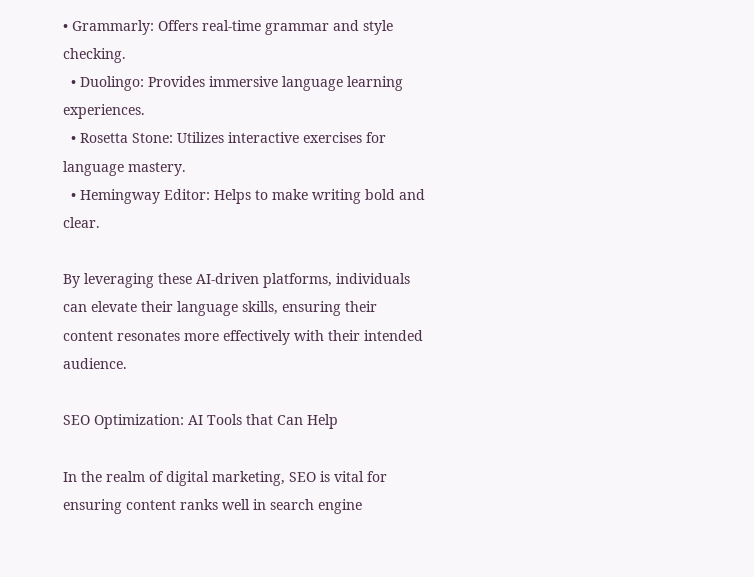• Grammarly: Offers real-time grammar and style checking.
  • Duolingo: Provides immersive language learning experiences.
  • Rosetta Stone: Utilizes interactive exercises for language mastery.
  • Hemingway Editor: Helps to make writing bold and clear.

By leveraging these AI-driven platforms, individuals can elevate their language skills, ensuring their content resonates more effectively with their intended audience.

SEO Optimization: AI Tools that Can Help

In the realm of digital marketing, SEO is vital for ensuring content ranks well in search engine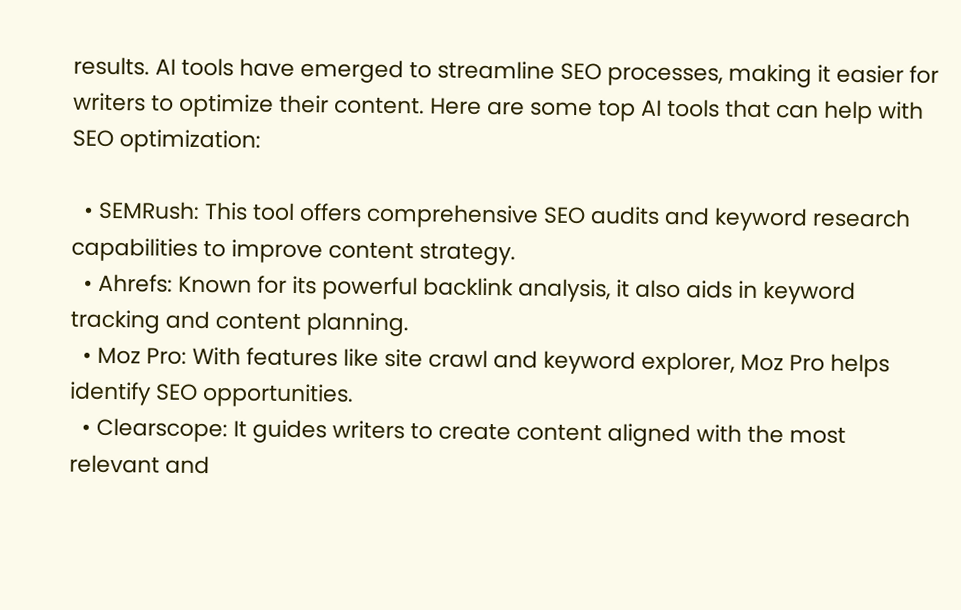results. AI tools have emerged to streamline SEO processes, making it easier for writers to optimize their content. Here are some top AI tools that can help with SEO optimization:

  • SEMRush: This tool offers comprehensive SEO audits and keyword research capabilities to improve content strategy.
  • Ahrefs: Known for its powerful backlink analysis, it also aids in keyword tracking and content planning.
  • Moz Pro: With features like site crawl and keyword explorer, Moz Pro helps identify SEO opportunities.
  • Clearscope: It guides writers to create content aligned with the most relevant and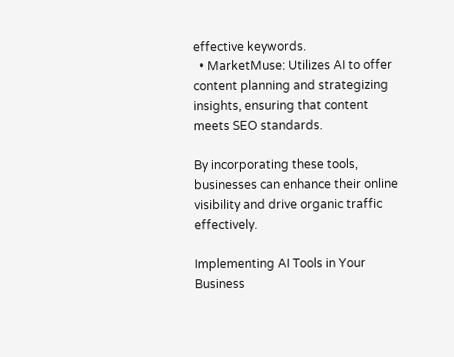effective keywords.
  • MarketMuse: Utilizes AI to offer content planning and strategizing insights, ensuring that content meets SEO standards.

By incorporating these tools, businesses can enhance their online visibility and drive organic traffic effectively.

Implementing AI Tools in Your Business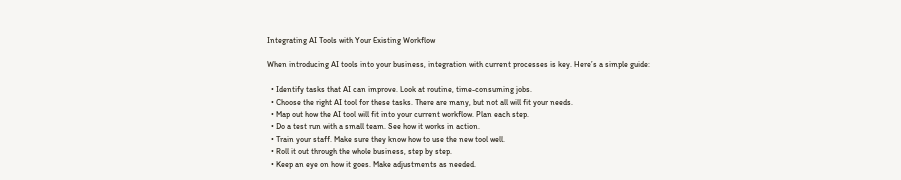Integrating AI Tools with Your Existing Workflow

When introducing AI tools into your business, integration with current processes is key. Here’s a simple guide:

  • Identify tasks that AI can improve. Look at routine, time-consuming jobs.
  • Choose the right AI tool for these tasks. There are many, but not all will fit your needs.
  • Map out how the AI tool will fit into your current workflow. Plan each step.
  • Do a test run with a small team. See how it works in action.
  • Train your staff. Make sure they know how to use the new tool well.
  • Roll it out through the whole business, step by step.
  • Keep an eye on how it goes. Make adjustments as needed.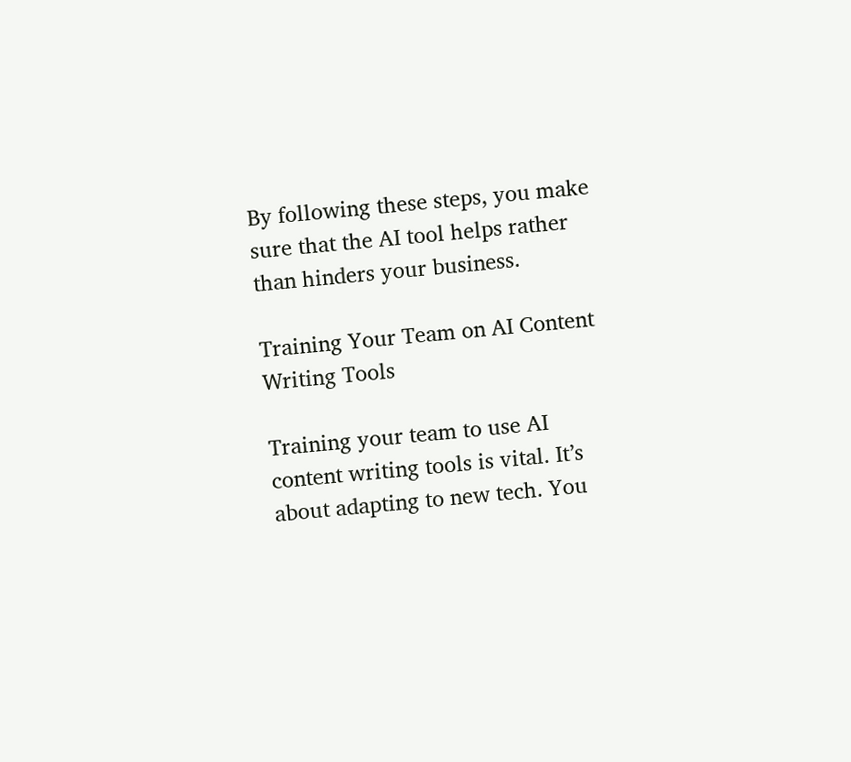By following these steps, you make sure that the AI tool helps rather than hinders your business.

Training Your Team on AI Content Writing Tools

Training your team to use AI content writing tools is vital. It’s about adapting to new tech. You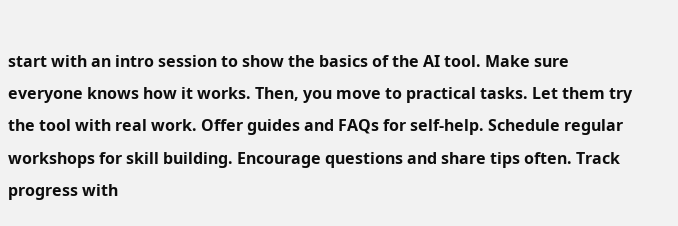start with an intro session to show the basics of the AI tool. Make sure everyone knows how it works. Then, you move to practical tasks. Let them try the tool with real work. Offer guides and FAQs for self-help. Schedule regular workshops for skill building. Encourage questions and share tips often. Track progress with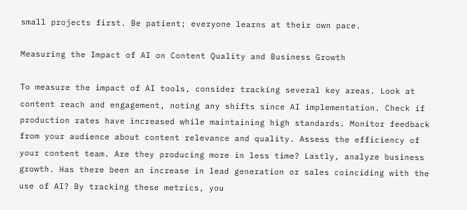small projects first. Be patient; everyone learns at their own pace.

Measuring the Impact of AI on Content Quality and Business Growth

To measure the impact of AI tools, consider tracking several key areas. Look at content reach and engagement, noting any shifts since AI implementation. Check if production rates have increased while maintaining high standards. Monitor feedback from your audience about content relevance and quality. Assess the efficiency of your content team. Are they producing more in less time? Lastly, analyze business growth. Has there been an increase in lead generation or sales coinciding with the use of AI? By tracking these metrics, you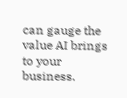can gauge the value AI brings to your business.